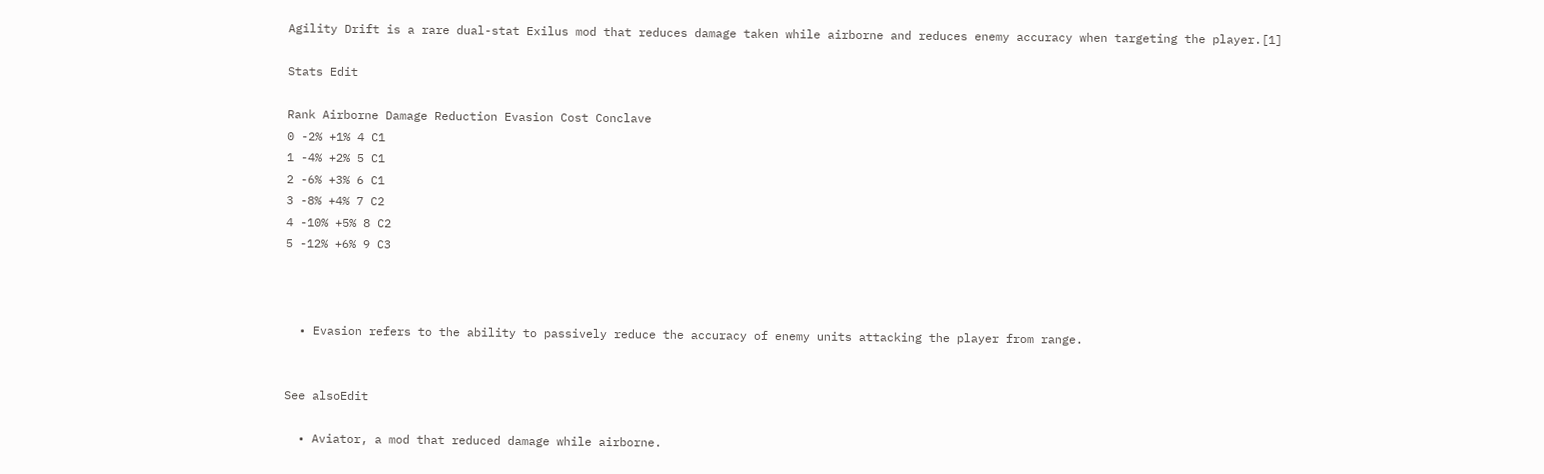Agility Drift is a rare dual-stat Exilus mod that reduces damage taken while airborne and reduces enemy accuracy when targeting the player.[1]

Stats Edit

Rank Airborne Damage Reduction Evasion Cost Conclave
0 -2% +1% 4 C1
1 -4% +2% 5 C1
2 -6% +3% 6 C1
3 -8% +4% 7 C2
4 -10% +5% 8 C2
5 -12% +6% 9 C3



  • Evasion refers to the ability to passively reduce the accuracy of enemy units attacking the player from range.


See alsoEdit

  • Aviator, a mod that reduced damage while airborne.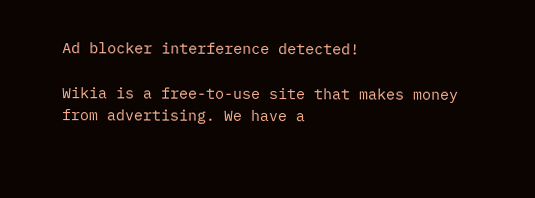Ad blocker interference detected!

Wikia is a free-to-use site that makes money from advertising. We have a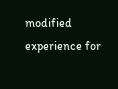modified experience for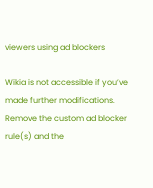viewers using ad blockers

Wikia is not accessible if you’ve made further modifications. Remove the custom ad blocker rule(s) and the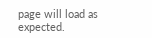page will load as expected.